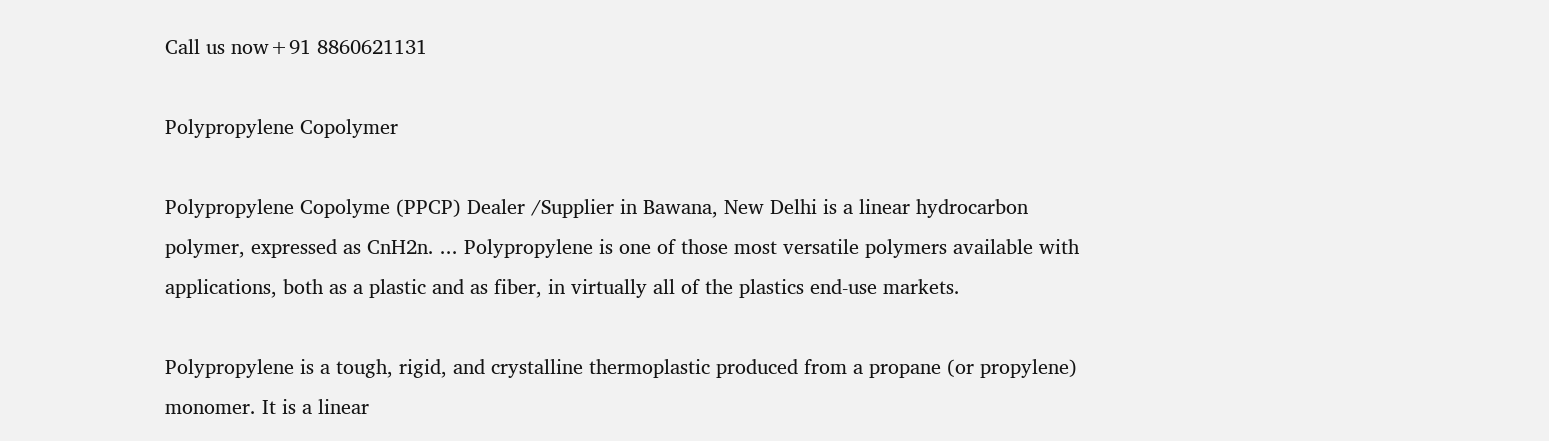Call us now+91 8860621131

Polypropylene Copolymer

Polypropylene Copolyme (PPCP) Dealer /Supplier in Bawana, New Delhi is a linear hydrocarbon polymer, expressed as CnH2n. ... Polypropylene is one of those most versatile polymers available with applications, both as a plastic and as fiber, in virtually all of the plastics end-use markets.

Polypropylene is a tough, rigid, and crystalline thermoplastic produced from a propane (or propylene) monomer. It is a linear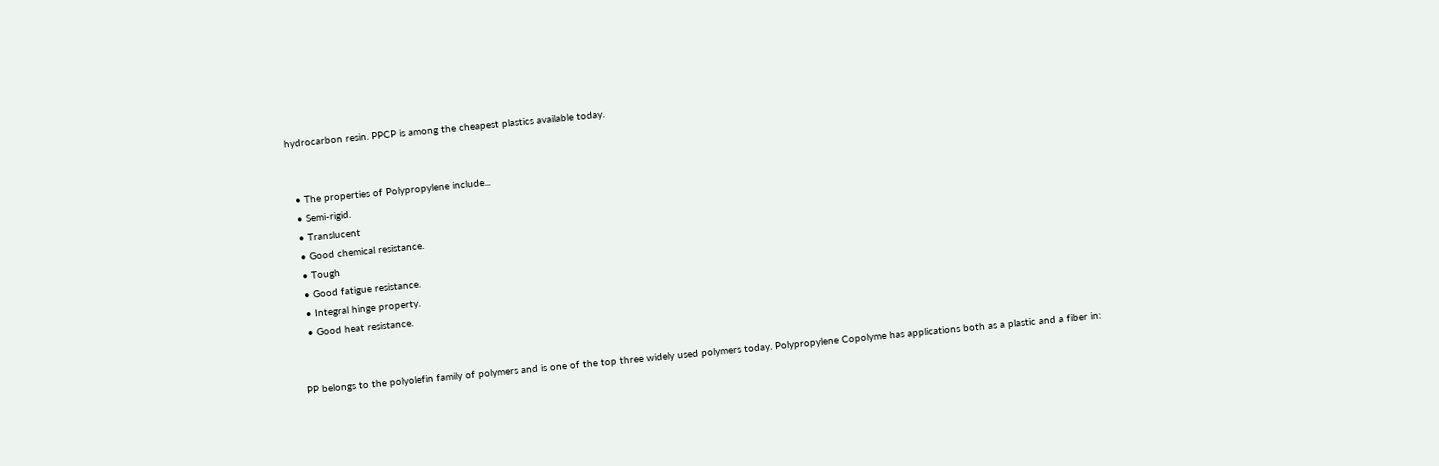hydrocarbon resin. PPCP is among the cheapest plastics available today.


  • The properties of Polypropylene include...
  • Semi-rigid.
  • Translucent
  • Good chemical resistance.
  • Tough
  • Good fatigue resistance.
  • Integral hinge property.
  • Good heat resistance.


PP belongs to the polyolefin family of polymers and is one of the top three widely used polymers today. Polypropylene Copolyme has applications both as a plastic and a fiber in: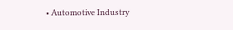• Automotive Industry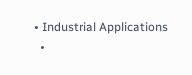• Industrial Applications
  •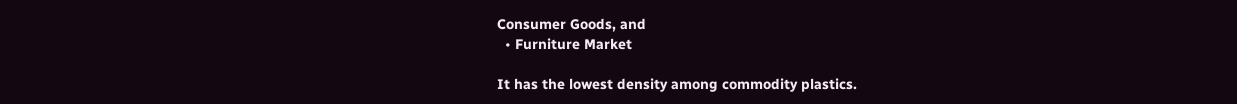Consumer Goods, and
  • Furniture Market

It has the lowest density among commodity plastics.